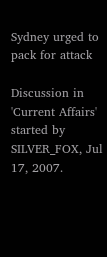Sydney urged to pack for attack

Discussion in 'Current Affairs' started by SILVER_FOX, Jul 17, 2007.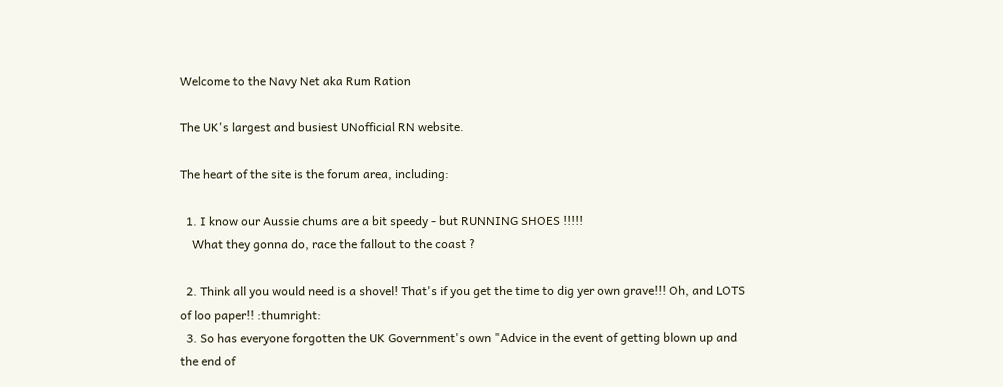Welcome to the Navy Net aka Rum Ration

The UK's largest and busiest UNofficial RN website.

The heart of the site is the forum area, including:

  1. I know our Aussie chums are a bit speedy - but RUNNING SHOES !!!!!
    What they gonna do, race the fallout to the coast ?

  2. Think all you would need is a shovel! That's if you get the time to dig yer own grave!!! Oh, and LOTS of loo paper!! :thumright:
  3. So has everyone forgotten the UK Government's own "Advice in the event of getting blown up and the end of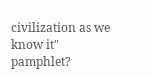civilization as we know it" pamphlet?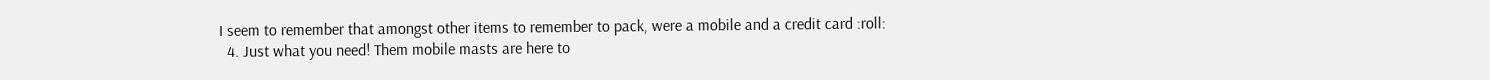I seem to remember that amongst other items to remember to pack, were a mobile and a credit card :roll:
  4. Just what you need! Them mobile masts are here to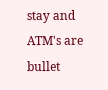stay and ATM's are bullet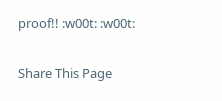proof!! :w00t: :w00t:

Share This Page